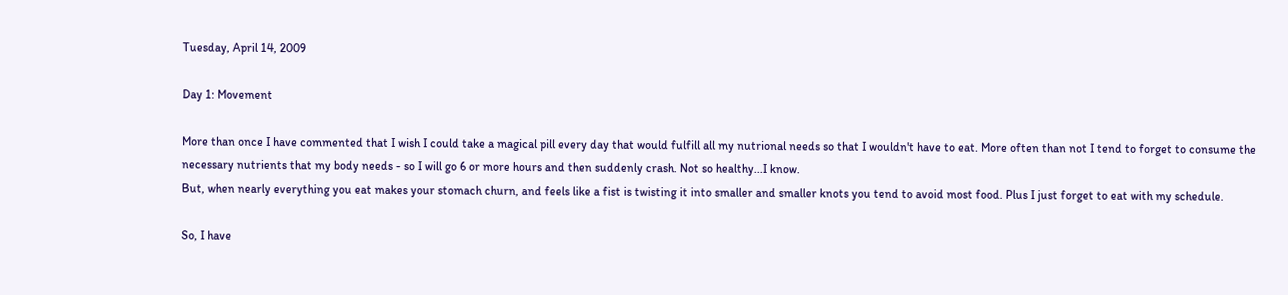Tuesday, April 14, 2009

Day 1: Movement

More than once I have commented that I wish I could take a magical pill every day that would fulfill all my nutrional needs so that I wouldn't have to eat. More often than not I tend to forget to consume the necessary nutrients that my body needs - so I will go 6 or more hours and then suddenly crash. Not so healthy...I know.
But, when nearly everything you eat makes your stomach churn, and feels like a fist is twisting it into smaller and smaller knots you tend to avoid most food. Plus I just forget to eat with my schedule.

So, I have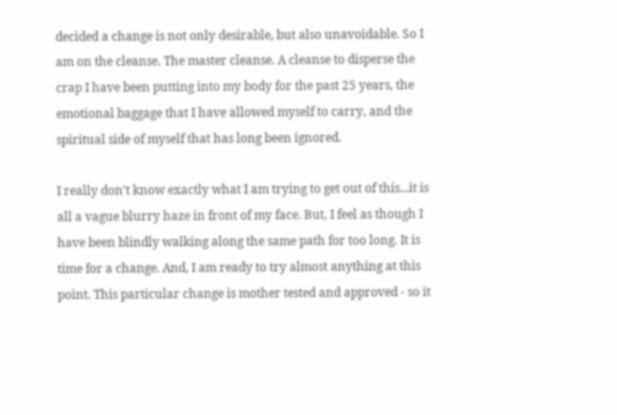decided a change is not only desirable, but also unavoidable. So I am on the cleanse. The master cleanse. A cleanse to disperse the crap I have been putting into my body for the past 25 years, the emotional baggage that I have allowed myself to carry, and the spiritual side of myself that has long been ignored.

I really don't know exactly what I am trying to get out of this...it is all a vague blurry haze in front of my face. But, I feel as though I have been blindly walking along the same path for too long. It is time for a change. And, I am ready to try almost anything at this point. This particular change is mother tested and approved - so it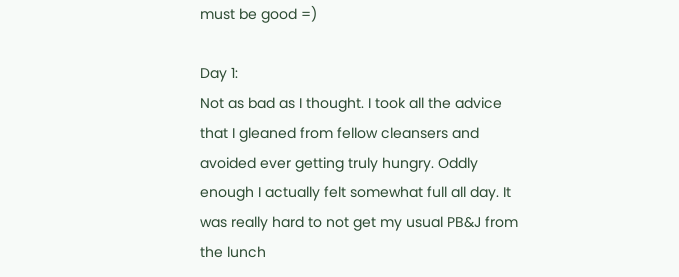must be good =)

Day 1:
Not as bad as I thought. I took all the advice that I gleaned from fellow cleansers and avoided ever getting truly hungry. Oddly enough I actually felt somewhat full all day. It was really hard to not get my usual PB&J from the lunch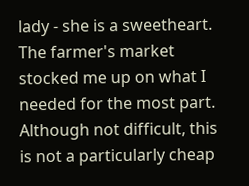lady - she is a sweetheart.
The farmer's market stocked me up on what I needed for the most part. Although not difficult, this is not a particularly cheap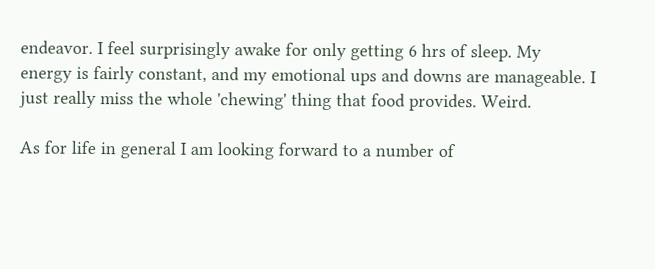endeavor. I feel surprisingly awake for only getting 6 hrs of sleep. My energy is fairly constant, and my emotional ups and downs are manageable. I just really miss the whole 'chewing' thing that food provides. Weird.

As for life in general I am looking forward to a number of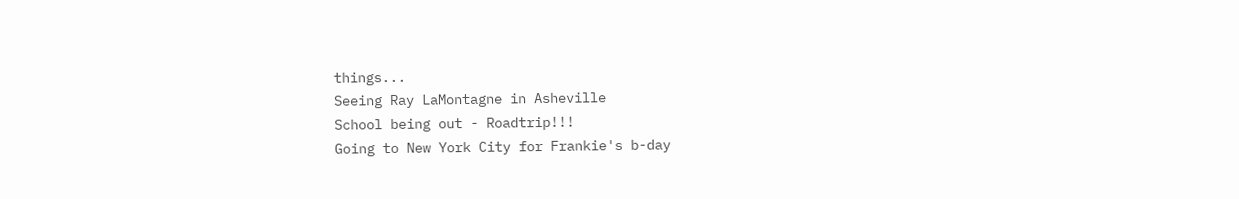things...
Seeing Ray LaMontagne in Asheville
School being out - Roadtrip!!!
Going to New York City for Frankie's b-day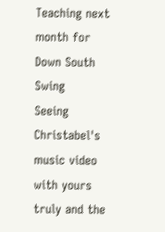Teaching next month for Down South Swing
Seeing Christabel's music video with yours truly and the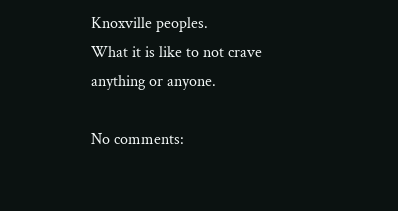Knoxville peoples.
What it is like to not crave anything or anyone.

No comments: